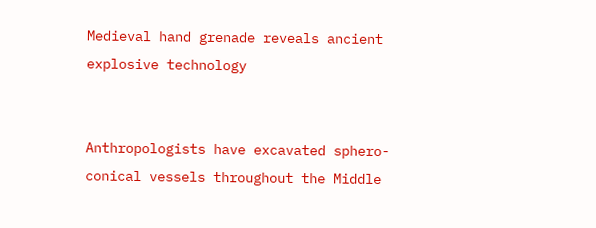Medieval hand grenade reveals ancient explosive technology


Anthropologists have excavated sphero-conical vessels throughout the Middle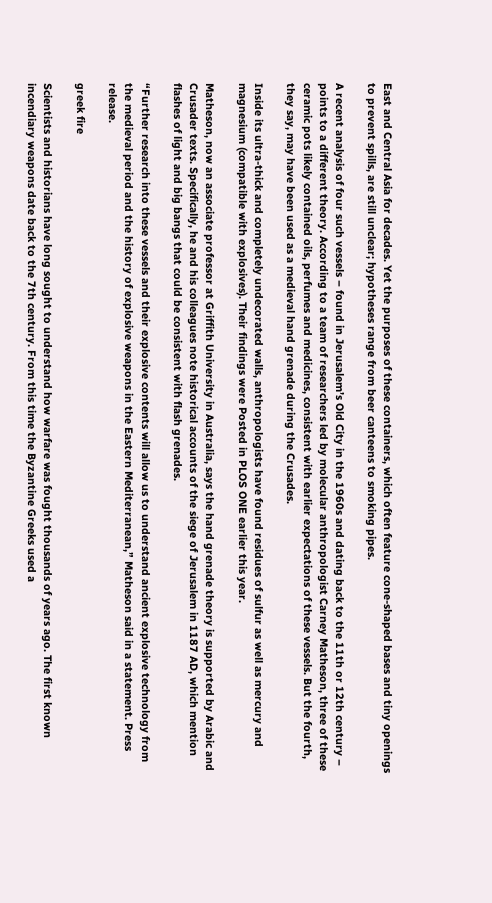East and Central Asia for decades. Yet the purposes of these containers, which often feature cone-shaped bases and tiny openings to prevent spills, are still unclear; hypotheses range from beer canteens to smoking pipes.

A recent analysis of four such vessels – found in Jerusalem’s Old City in the 1960s and dating back to the 11th or 12th century – points to a different theory. According to a team of researchers led by molecular anthropologist Carney Matheson, three of these ceramic pots likely contained oils, perfumes and medicines, consistent with earlier expectations of these vessels. But the fourth, they say, may have been used as a medieval hand grenade during the Crusades.

Inside its ultra-thick and completely undecorated walls, anthropologists have found residues of sulfur as well as mercury and magnesium (compatible with explosives). Their findings were Posted in PLOS ONE earlier this year.

Matheson, now an associate professor at Griffith University in Australia, says the hand grenade theory is supported by Arabic and Crusader texts. Specifically, he and his colleagues note historical accounts of the siege of Jerusalem in 1187 AD, which mention flashes of light and big bangs that could be consistent with flash grenades.

“Further research into these vessels and their explosive contents will allow us to understand ancient explosive technology from the medieval period and the history of explosive weapons in the Eastern Mediterranean,” Matheson said in a statement. Press release.

greek fire

Scientists and historians have long sought to understand how warfare was fought thousands of years ago. The first known incendiary weapons date back to the 7th century. From this time the Byzantine Greeks used a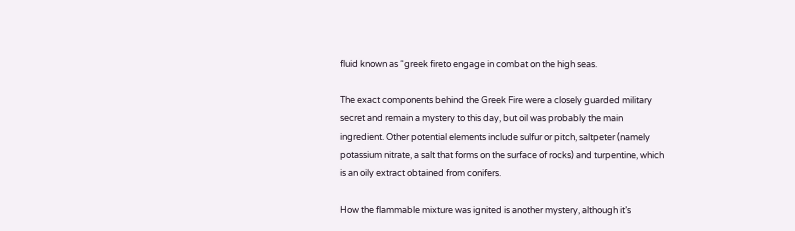fluid known as “greek fireto engage in combat on the high seas.

The exact components behind the Greek Fire were a closely guarded military secret and remain a mystery to this day, but oil was probably the main ingredient. Other potential elements include sulfur or pitch, saltpeter (namely potassium nitrate, a salt that forms on the surface of rocks) and turpentine, which is an oily extract obtained from conifers.

How the flammable mixture was ignited is another mystery, although it’s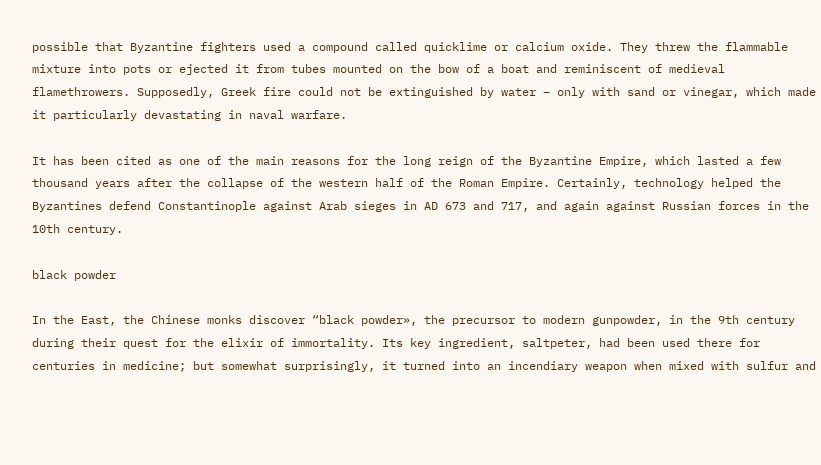possible that Byzantine fighters used a compound called quicklime or calcium oxide. They threw the flammable mixture into pots or ejected it from tubes mounted on the bow of a boat and reminiscent of medieval flamethrowers. Supposedly, Greek fire could not be extinguished by water – only with sand or vinegar, which made it particularly devastating in naval warfare.

It has been cited as one of the main reasons for the long reign of the Byzantine Empire, which lasted a few thousand years after the collapse of the western half of the Roman Empire. Certainly, technology helped the Byzantines defend Constantinople against Arab sieges in AD 673 and 717, and again against Russian forces in the 10th century.

black powder

In the East, the Chinese monks discover “black powder», the precursor to modern gunpowder, in the 9th century during their quest for the elixir of immortality. Its key ingredient, saltpeter, had been used there for centuries in medicine; but somewhat surprisingly, it turned into an incendiary weapon when mixed with sulfur and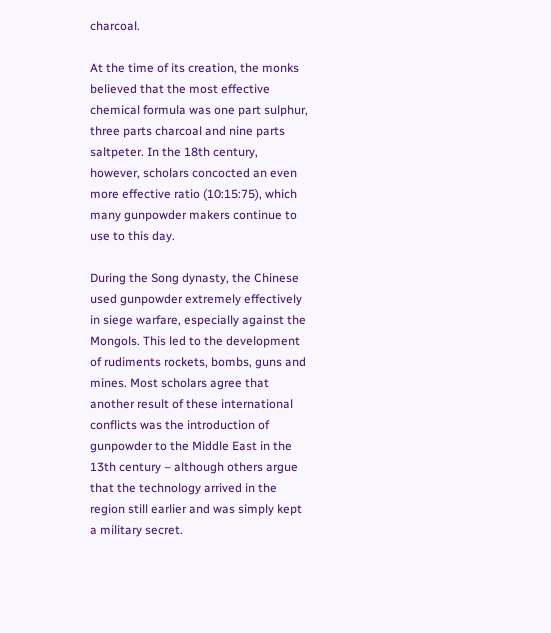charcoal.

At the time of its creation, the monks believed that the most effective chemical formula was one part sulphur, three parts charcoal and nine parts saltpeter. In the 18th century, however, scholars concocted an even more effective ratio (10:15:75), which many gunpowder makers continue to use to this day.

During the Song dynasty, the Chinese used gunpowder extremely effectively in siege warfare, especially against the Mongols. This led to the development of rudiments rockets, bombs, guns and mines. Most scholars agree that another result of these international conflicts was the introduction of gunpowder to the Middle East in the 13th century – although others argue that the technology arrived in the region still earlier and was simply kept a military secret.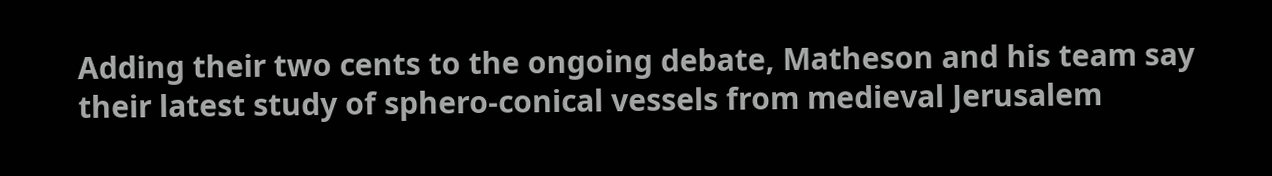Adding their two cents to the ongoing debate, Matheson and his team say their latest study of sphero-conical vessels from medieval Jerusalem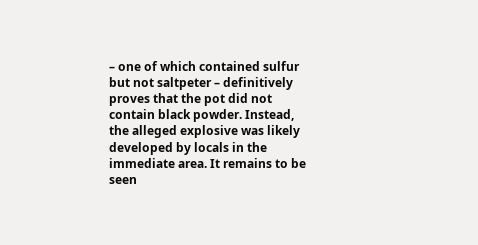– one of which contained sulfur but not saltpeter – definitively proves that the pot did not contain black powder. Instead, the alleged explosive was likely developed by locals in the immediate area. It remains to be seen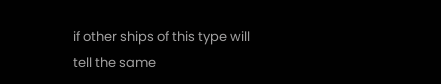if other ships of this type will tell the same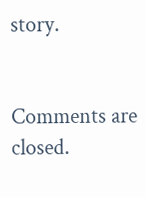story.


Comments are closed.